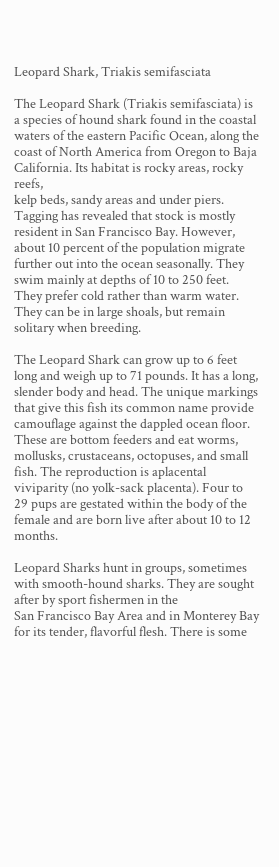Leopard Shark, Triakis semifasciata

The Leopard Shark (Triakis semifasciata) is a species of hound shark found in the coastal waters of the eastern Pacific Ocean, along the coast of North America from Oregon to Baja California. Its habitat is rocky areas, rocky reefs,
kelp beds, sandy areas and under piers. Tagging has revealed that stock is mostly resident in San Francisco Bay. However, about 10 percent of the population migrate further out into the ocean seasonally. They swim mainly at depths of 10 to 250 feet. They prefer cold rather than warm water. They can be in large shoals, but remain solitary when breeding.

The Leopard Shark can grow up to 6 feet long and weigh up to 71 pounds. It has a long, slender body and head. The unique markings that give this fish its common name provide camouflage against the dappled ocean floor. These are bottom feeders and eat worms, mollusks, crustaceans, octopuses, and small fish. The reproduction is aplacental viviparity (no yolk-sack placenta). Four to 29 pups are gestated within the body of the female and are born live after about 10 to 12 months.

Leopard Sharks hunt in groups, sometimes with smooth-hound sharks. They are sought after by sport fishermen in the
San Francisco Bay Area and in Monterey Bay for its tender, flavorful flesh. There is some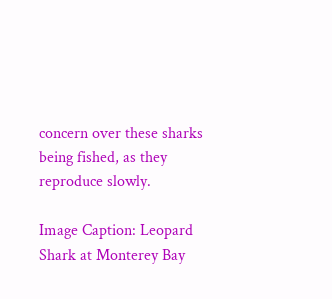concern over these sharks being fished, as they reproduce slowly.

Image Caption: Leopard Shark at Monterey Bay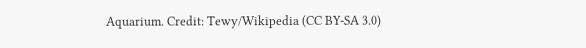Aquarium. Credit: Tewy/Wikipedia (CC BY-SA 3.0)